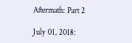Aftermath: Part 2

July 01, 2018: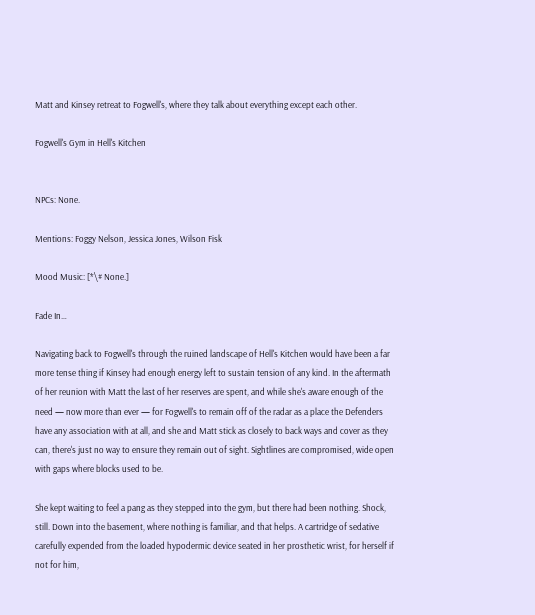Matt and Kinsey retreat to Fogwell's, where they talk about everything except each other.

Fogwell's Gym in Hell's Kitchen


NPCs: None.

Mentions: Foggy Nelson, Jessica Jones, Wilson Fisk

Mood Music: [*\# None.]

Fade In…

Navigating back to Fogwell's through the ruined landscape of Hell's Kitchen would have been a far more tense thing if Kinsey had enough energy left to sustain tension of any kind. In the aftermath of her reunion with Matt the last of her reserves are spent, and while she's aware enough of the need — now more than ever — for Fogwell's to remain off of the radar as a place the Defenders have any association with at all, and she and Matt stick as closely to back ways and cover as they can, there's just no way to ensure they remain out of sight. Sightlines are compromised, wide open with gaps where blocks used to be.

She kept waiting to feel a pang as they stepped into the gym, but there had been nothing. Shock, still. Down into the basement, where nothing is familiar, and that helps. A cartridge of sedative carefully expended from the loaded hypodermic device seated in her prosthetic wrist, for herself if not for him,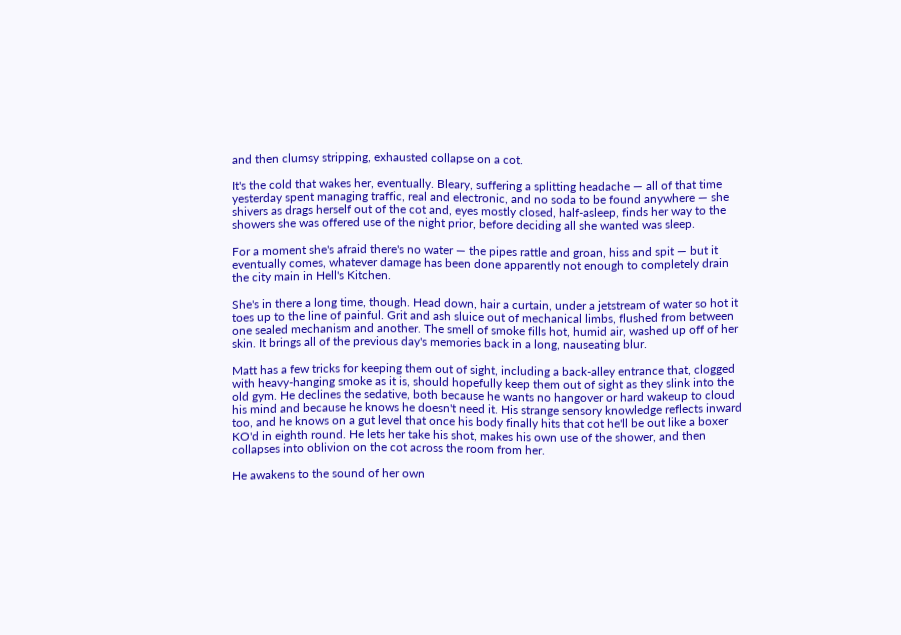and then clumsy stripping, exhausted collapse on a cot.

It's the cold that wakes her, eventually. Bleary, suffering a splitting headache — all of that time yesterday spent managing traffic, real and electronic, and no soda to be found anywhere — she shivers as drags herself out of the cot and, eyes mostly closed, half-asleep, finds her way to the showers she was offered use of the night prior, before deciding all she wanted was sleep.

For a moment she's afraid there's no water — the pipes rattle and groan, hiss and spit — but it eventually comes, whatever damage has been done apparently not enough to completely drain the city main in Hell's Kitchen.

She's in there a long time, though. Head down, hair a curtain, under a jetstream of water so hot it toes up to the line of painful. Grit and ash sluice out of mechanical limbs, flushed from between one sealed mechanism and another. The smell of smoke fills hot, humid air, washed up off of her skin. It brings all of the previous day's memories back in a long, nauseating blur.

Matt has a few tricks for keeping them out of sight, including a back-alley entrance that, clogged with heavy-hanging smoke as it is, should hopefully keep them out of sight as they slink into the old gym. He declines the sedative, both because he wants no hangover or hard wakeup to cloud his mind and because he knows he doesn't need it. His strange sensory knowledge reflects inward too, and he knows on a gut level that once his body finally hits that cot he'll be out like a boxer KO'd in eighth round. He lets her take his shot, makes his own use of the shower, and then collapses into oblivion on the cot across the room from her.

He awakens to the sound of her own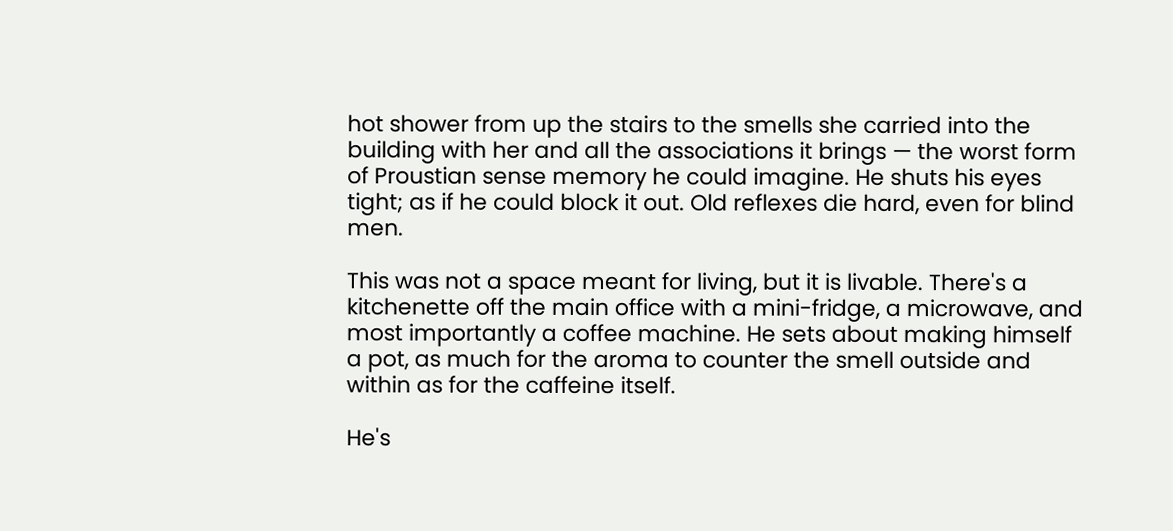hot shower from up the stairs to the smells she carried into the building with her and all the associations it brings — the worst form of Proustian sense memory he could imagine. He shuts his eyes tight; as if he could block it out. Old reflexes die hard, even for blind men.

This was not a space meant for living, but it is livable. There's a kitchenette off the main office with a mini-fridge, a microwave, and most importantly a coffee machine. He sets about making himself a pot, as much for the aroma to counter the smell outside and within as for the caffeine itself.

He's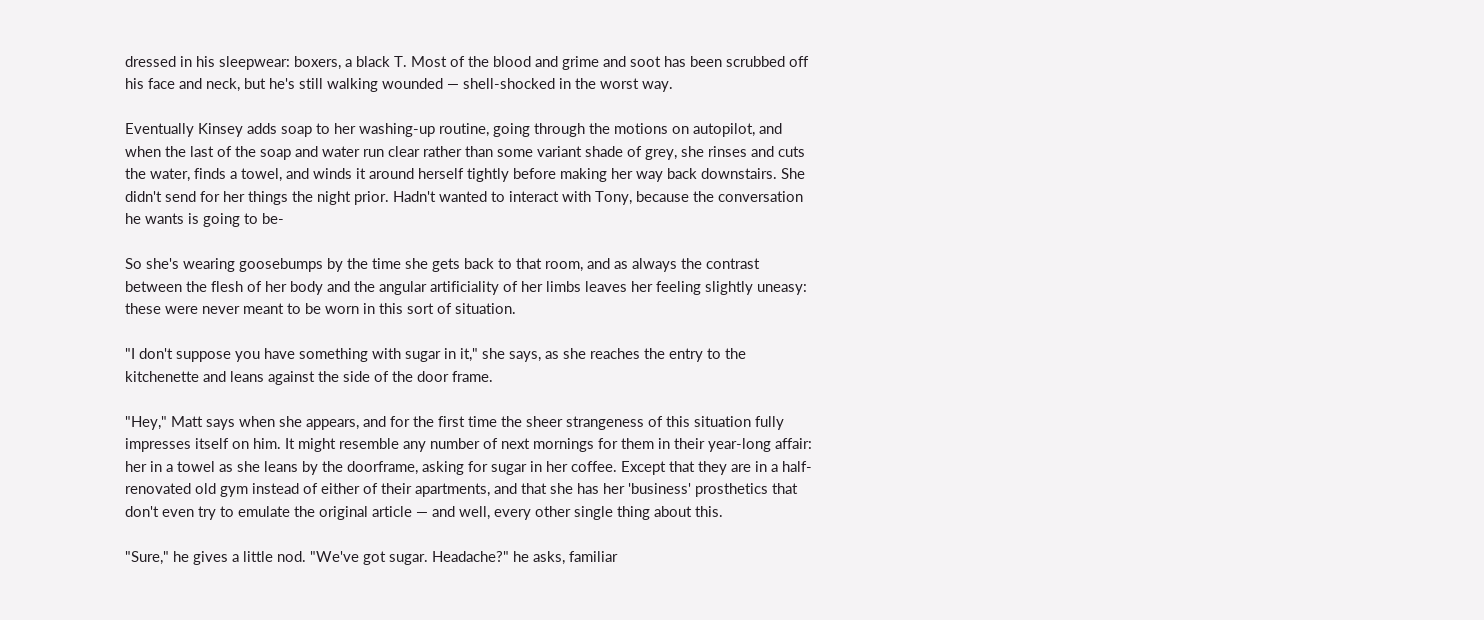dressed in his sleepwear: boxers, a black T. Most of the blood and grime and soot has been scrubbed off his face and neck, but he's still walking wounded — shell-shocked in the worst way.

Eventually Kinsey adds soap to her washing-up routine, going through the motions on autopilot, and when the last of the soap and water run clear rather than some variant shade of grey, she rinses and cuts the water, finds a towel, and winds it around herself tightly before making her way back downstairs. She didn't send for her things the night prior. Hadn't wanted to interact with Tony, because the conversation he wants is going to be-

So she's wearing goosebumps by the time she gets back to that room, and as always the contrast between the flesh of her body and the angular artificiality of her limbs leaves her feeling slightly uneasy: these were never meant to be worn in this sort of situation.

"I don't suppose you have something with sugar in it," she says, as she reaches the entry to the kitchenette and leans against the side of the door frame.

"Hey," Matt says when she appears, and for the first time the sheer strangeness of this situation fully impresses itself on him. It might resemble any number of next mornings for them in their year-long affair: her in a towel as she leans by the doorframe, asking for sugar in her coffee. Except that they are in a half-renovated old gym instead of either of their apartments, and that she has her 'business' prosthetics that don't even try to emulate the original article — and well, every other single thing about this.

"Sure," he gives a little nod. "We've got sugar. Headache?" he asks, familiar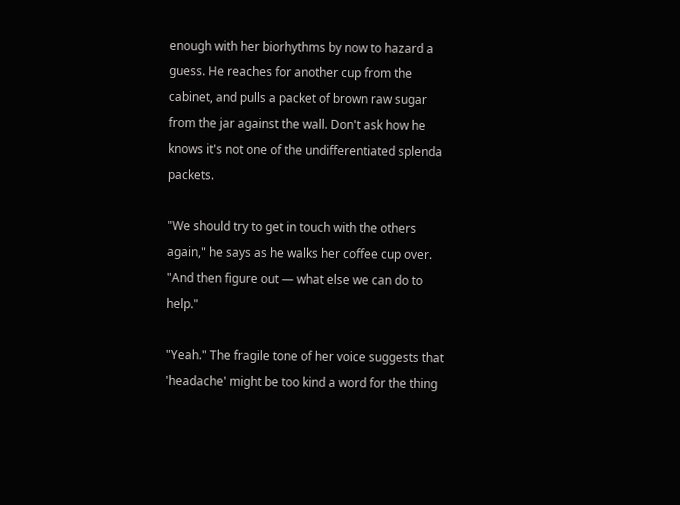enough with her biorhythms by now to hazard a guess. He reaches for another cup from the cabinet, and pulls a packet of brown raw sugar from the jar against the wall. Don't ask how he knows it's not one of the undifferentiated splenda packets.

"We should try to get in touch with the others again," he says as he walks her coffee cup over. "And then figure out — what else we can do to help."

"Yeah." The fragile tone of her voice suggests that 'headache' might be too kind a word for the thing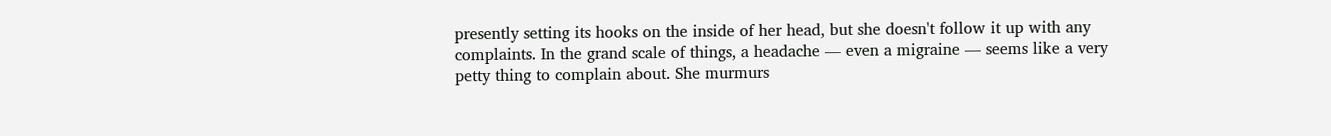presently setting its hooks on the inside of her head, but she doesn't follow it up with any complaints. In the grand scale of things, a headache — even a migraine — seems like a very petty thing to complain about. She murmurs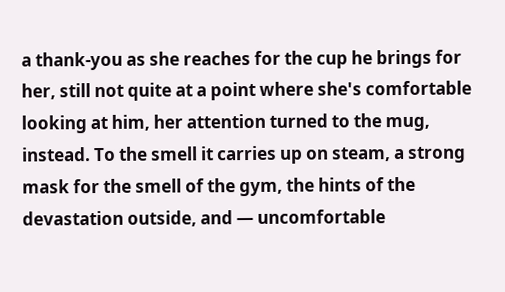a thank-you as she reaches for the cup he brings for her, still not quite at a point where she's comfortable looking at him, her attention turned to the mug, instead. To the smell it carries up on steam, a strong mask for the smell of the gym, the hints of the devastation outside, and — uncomfortable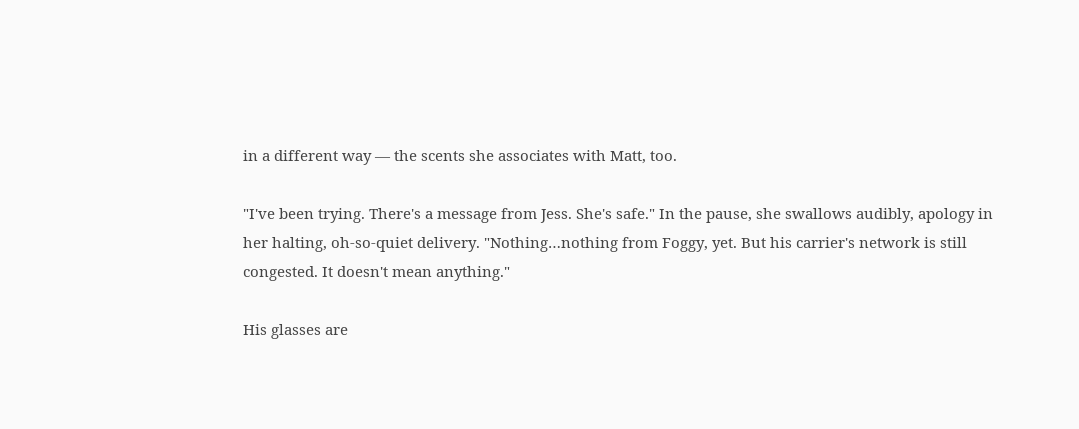in a different way — the scents she associates with Matt, too.

"I've been trying. There's a message from Jess. She's safe." In the pause, she swallows audibly, apology in her halting, oh-so-quiet delivery. "Nothing…nothing from Foggy, yet. But his carrier's network is still congested. It doesn't mean anything."

His glasses are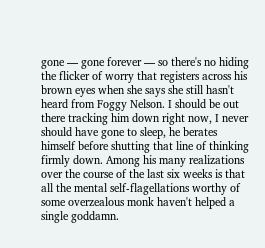gone — gone forever — so there's no hiding the flicker of worry that registers across his brown eyes when she says she still hasn't heard from Foggy Nelson. I should be out there tracking him down right now, I never should have gone to sleep, he berates himself before shutting that line of thinking firmly down. Among his many realizations over the course of the last six weeks is that all the mental self-flagellations worthy of some overzealous monk haven't helped a single goddamn.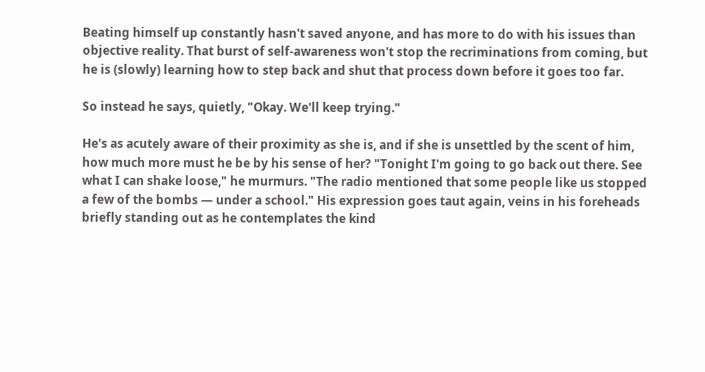Beating himself up constantly hasn't saved anyone, and has more to do with his issues than objective reality. That burst of self-awareness won't stop the recriminations from coming, but he is (slowly) learning how to step back and shut that process down before it goes too far.

So instead he says, quietly, "Okay. We'll keep trying."

He's as acutely aware of their proximity as she is, and if she is unsettled by the scent of him, how much more must he be by his sense of her? "Tonight I'm going to go back out there. See what I can shake loose," he murmurs. "The radio mentioned that some people like us stopped a few of the bombs — under a school." His expression goes taut again, veins in his foreheads briefly standing out as he contemplates the kind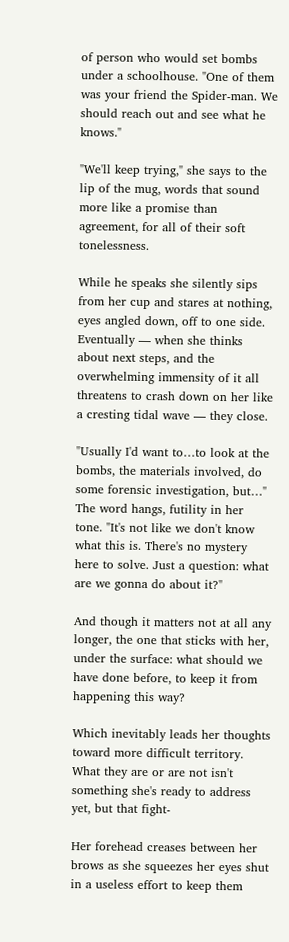of person who would set bombs under a schoolhouse. "One of them was your friend the Spider-man. We should reach out and see what he knows."

"We'll keep trying," she says to the lip of the mug, words that sound more like a promise than agreement, for all of their soft tonelessness.

While he speaks she silently sips from her cup and stares at nothing, eyes angled down, off to one side. Eventually — when she thinks about next steps, and the overwhelming immensity of it all threatens to crash down on her like a cresting tidal wave — they close.

"Usually I'd want to…to look at the bombs, the materials involved, do some forensic investigation, but…" The word hangs, futility in her tone. "It's not like we don't know what this is. There's no mystery here to solve. Just a question: what are we gonna do about it?"

And though it matters not at all any longer, the one that sticks with her, under the surface: what should we have done before, to keep it from happening this way?

Which inevitably leads her thoughts toward more difficult territory. What they are or are not isn't something she's ready to address yet, but that fight-

Her forehead creases between her brows as she squeezes her eyes shut in a useless effort to keep them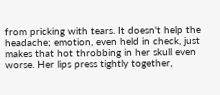from pricking with tears. It doesn't help the headache; emotion, even held in check, just makes that hot throbbing in her skull even worse. Her lips press tightly together,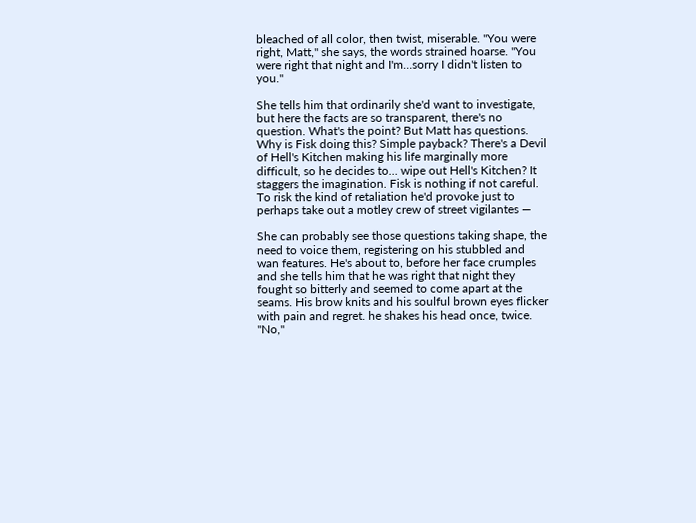bleached of all color, then twist, miserable. "You were right, Matt," she says, the words strained hoarse. "You were right that night and I'm…sorry I didn't listen to you."

She tells him that ordinarily she'd want to investigate, but here the facts are so transparent, there's no question. What's the point? But Matt has questions. Why is Fisk doing this? Simple payback? There's a Devil of Hell's Kitchen making his life marginally more difficult, so he decides to… wipe out Hell's Kitchen? It staggers the imagination. Fisk is nothing if not careful. To risk the kind of retaliation he'd provoke just to perhaps take out a motley crew of street vigilantes —

She can probably see those questions taking shape, the need to voice them, registering on his stubbled and wan features. He's about to, before her face crumples and she tells him that he was right that night they fought so bitterly and seemed to come apart at the seams. His brow knits and his soulful brown eyes flicker with pain and regret. he shakes his head once, twice. "No,"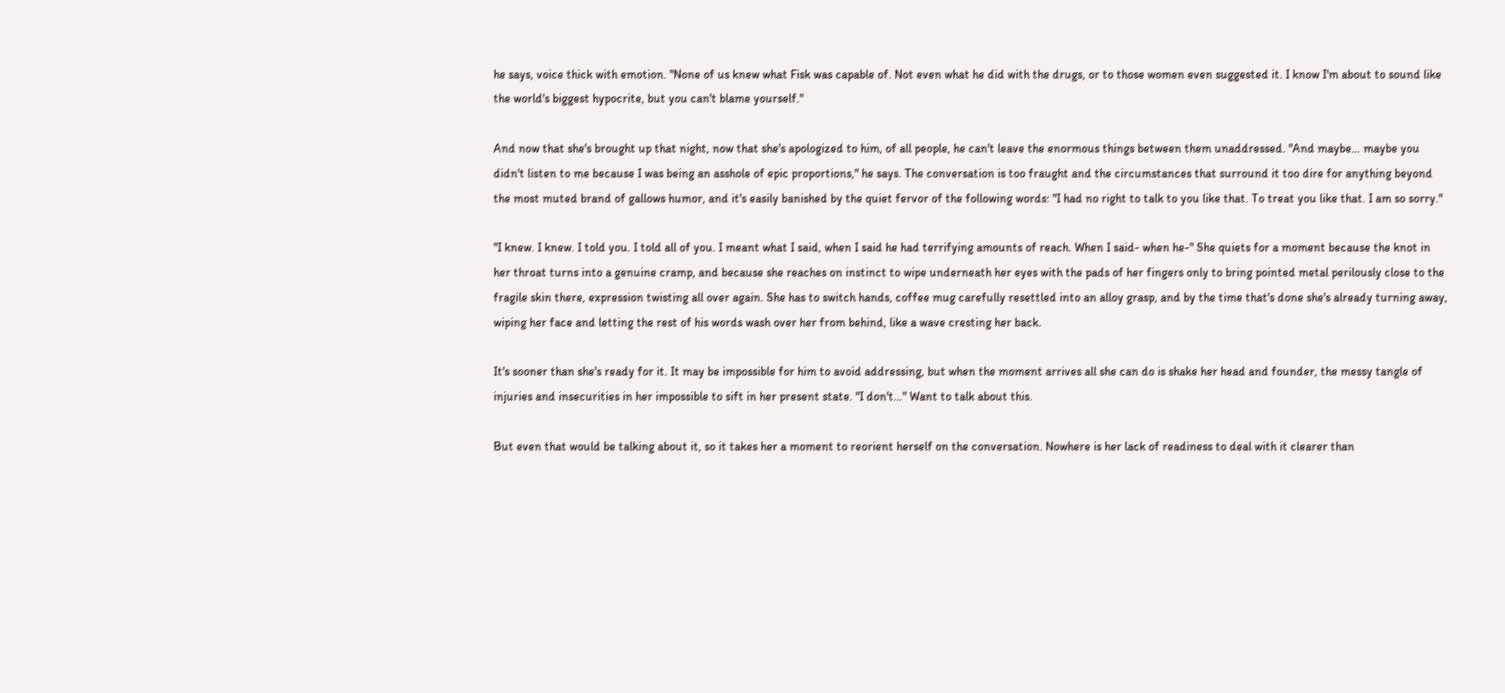he says, voice thick with emotion. "None of us knew what Fisk was capable of. Not even what he did with the drugs, or to those women even suggested it. I know I'm about to sound like the world's biggest hypocrite, but you can't blame yourself."

And now that she's brought up that night, now that she's apologized to him, of all people, he can't leave the enormous things between them unaddressed. "And maybe… maybe you didn't listen to me because I was being an asshole of epic proportions," he says. The conversation is too fraught and the circumstances that surround it too dire for anything beyond the most muted brand of gallows humor, and it's easily banished by the quiet fervor of the following words: "I had no right to talk to you like that. To treat you like that. I am so sorry."

"I knew. I knew. I told you. I told all of you. I meant what I said, when I said he had terrifying amounts of reach. When I said- when he-" She quiets for a moment because the knot in her throat turns into a genuine cramp, and because she reaches on instinct to wipe underneath her eyes with the pads of her fingers only to bring pointed metal perilously close to the fragile skin there, expression twisting all over again. She has to switch hands, coffee mug carefully resettled into an alloy grasp, and by the time that's done she's already turning away, wiping her face and letting the rest of his words wash over her from behind, like a wave cresting her back.

It's sooner than she's ready for it. It may be impossible for him to avoid addressing, but when the moment arrives all she can do is shake her head and founder, the messy tangle of injuries and insecurities in her impossible to sift in her present state. "I don't…" Want to talk about this.

But even that would be talking about it, so it takes her a moment to reorient herself on the conversation. Nowhere is her lack of readiness to deal with it clearer than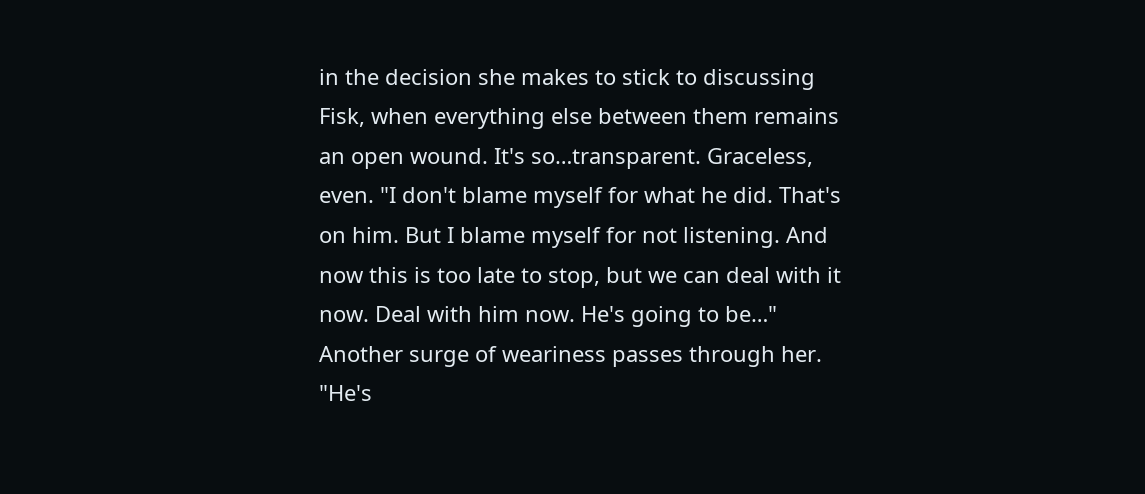in the decision she makes to stick to discussing Fisk, when everything else between them remains an open wound. It's so…transparent. Graceless, even. "I don't blame myself for what he did. That's on him. But I blame myself for not listening. And now this is too late to stop, but we can deal with it now. Deal with him now. He's going to be…" Another surge of weariness passes through her. "He's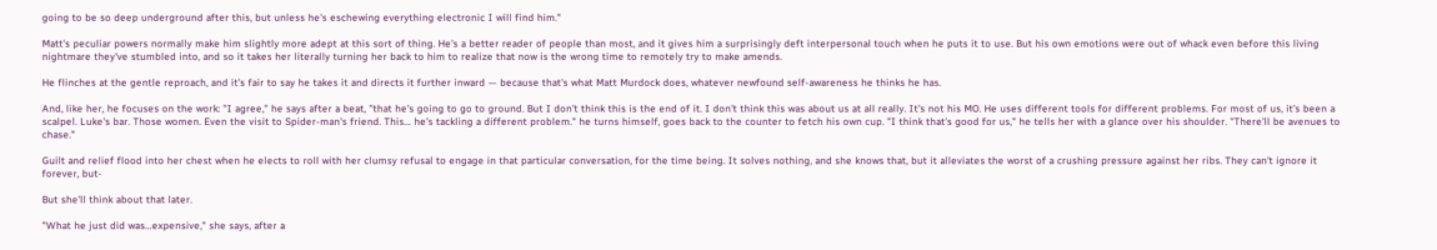going to be so deep underground after this, but unless he's eschewing everything electronic I will find him."

Matt's peculiar powers normally make him slightly more adept at this sort of thing. He's a better reader of people than most, and it gives him a surprisingly deft interpersonal touch when he puts it to use. But his own emotions were out of whack even before this living nightmare they've stumbled into, and so it takes her literally turning her back to him to realize that now is the wrong time to remotely try to make amends.

He flinches at the gentle reproach, and it's fair to say he takes it and directs it further inward — because that's what Matt Murdock does, whatever newfound self-awareness he thinks he has.

And, like her, he focuses on the work: "I agree," he says after a beat, "that he's going to go to ground. But I don't think this is the end of it. I don't think this was about us at all really. It's not his MO. He uses different tools for different problems. For most of us, it's been a scalpel. Luke's bar. Those women. Even the visit to Spider-man's friend. This… he's tackling a different problem." he turns himself, goes back to the counter to fetch his own cup. "I think that's good for us," he tells her with a glance over his shoulder. "There'll be avenues to chase."

Guilt and relief flood into her chest when he elects to roll with her clumsy refusal to engage in that particular conversation, for the time being. It solves nothing, and she knows that, but it alleviates the worst of a crushing pressure against her ribs. They can't ignore it forever, but-

But she'll think about that later.

"What he just did was…expensive," she says, after a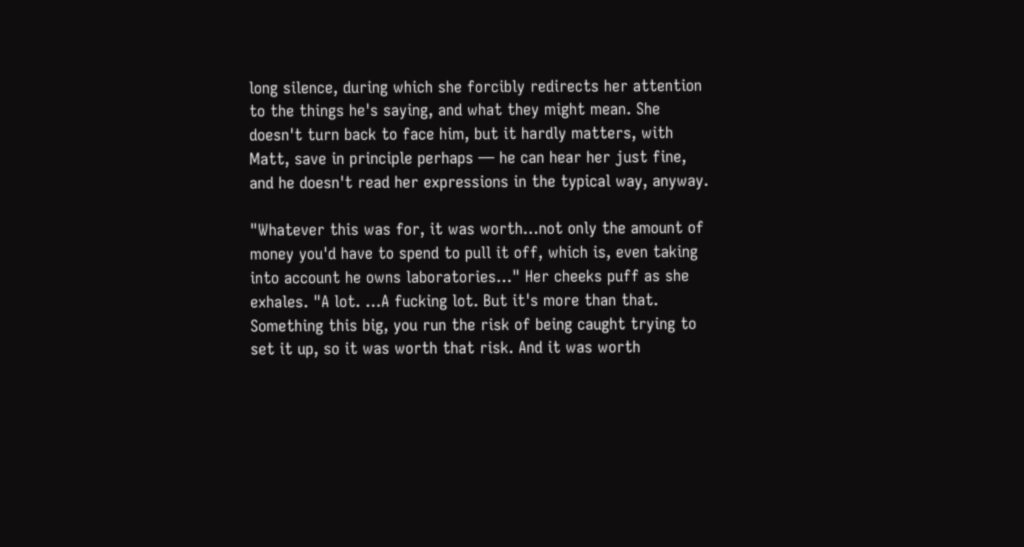long silence, during which she forcibly redirects her attention to the things he's saying, and what they might mean. She doesn't turn back to face him, but it hardly matters, with Matt, save in principle perhaps — he can hear her just fine, and he doesn't read her expressions in the typical way, anyway.

"Whatever this was for, it was worth…not only the amount of money you'd have to spend to pull it off, which is, even taking into account he owns laboratories…" Her cheeks puff as she exhales. "A lot. …A fucking lot. But it's more than that. Something this big, you run the risk of being caught trying to set it up, so it was worth that risk. And it was worth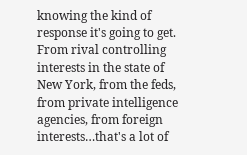knowing the kind of response it's going to get. From rival controlling interests in the state of New York, from the feds, from private intelligence agencies, from foreign interests…that's a lot of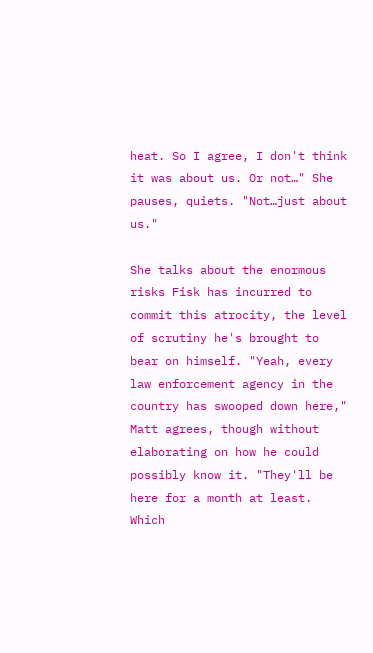heat. So I agree, I don't think it was about us. Or not…" She pauses, quiets. "Not…just about us."

She talks about the enormous risks Fisk has incurred to commit this atrocity, the level of scrutiny he's brought to bear on himself. "Yeah, every law enforcement agency in the country has swooped down here," Matt agrees, though without elaborating on how he could possibly know it. "They'll be here for a month at least. Which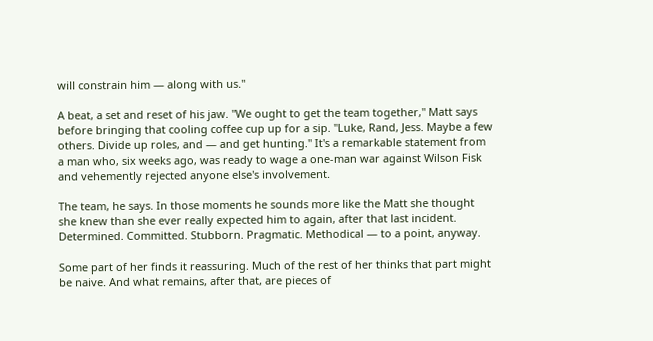will constrain him — along with us."

A beat, a set and reset of his jaw. "We ought to get the team together," Matt says before bringing that cooling coffee cup up for a sip. "Luke, Rand, Jess. Maybe a few others. Divide up roles, and — and get hunting." It's a remarkable statement from a man who, six weeks ago, was ready to wage a one-man war against Wilson Fisk and vehemently rejected anyone else's involvement.

The team, he says. In those moments he sounds more like the Matt she thought she knew than she ever really expected him to again, after that last incident. Determined. Committed. Stubborn. Pragmatic. Methodical — to a point, anyway.

Some part of her finds it reassuring. Much of the rest of her thinks that part might be naive. And what remains, after that, are pieces of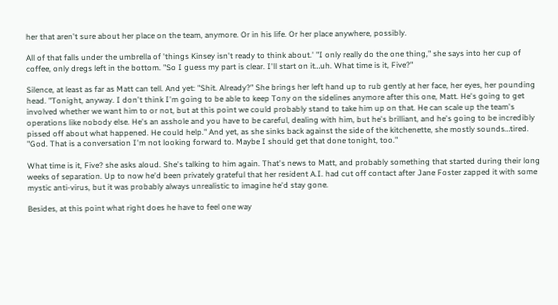her that aren't sure about her place on the team, anymore. Or in his life. Or her place anywhere, possibly.

All of that falls under the umbrella of 'things Kinsey isn't ready to think about.' "I only really do the one thing," she says into her cup of coffee, only dregs left in the bottom. "So I guess my part is clear. I'll start on it…uh. What time is it, Five?"

Silence, at least as far as Matt can tell. And yet: "Shit. Already?" She brings her left hand up to rub gently at her face, her eyes, her pounding head. "Tonight, anyway. I don't think I'm going to be able to keep Tony on the sidelines anymore after this one, Matt. He's going to get involved whether we want him to or not, but at this point we could probably stand to take him up on that. He can scale up the team's operations like nobody else. He's an asshole and you have to be careful, dealing with him, but he's brilliant, and he's going to be incredibly pissed off about what happened. He could help." And yet, as she sinks back against the side of the kitchenette, she mostly sounds…tired. "God. That is a conversation I'm not looking forward to. Maybe I should get that done tonight, too."

What time is it, Five? she asks aloud. She's talking to him again. That's news to Matt, and probably something that started during their long weeks of separation. Up to now he'd been privately grateful that her resident A.I. had cut off contact after Jane Foster zapped it with some mystic anti-virus, but it was probably always unrealistic to imagine he'd stay gone.

Besides, at this point what right does he have to feel one way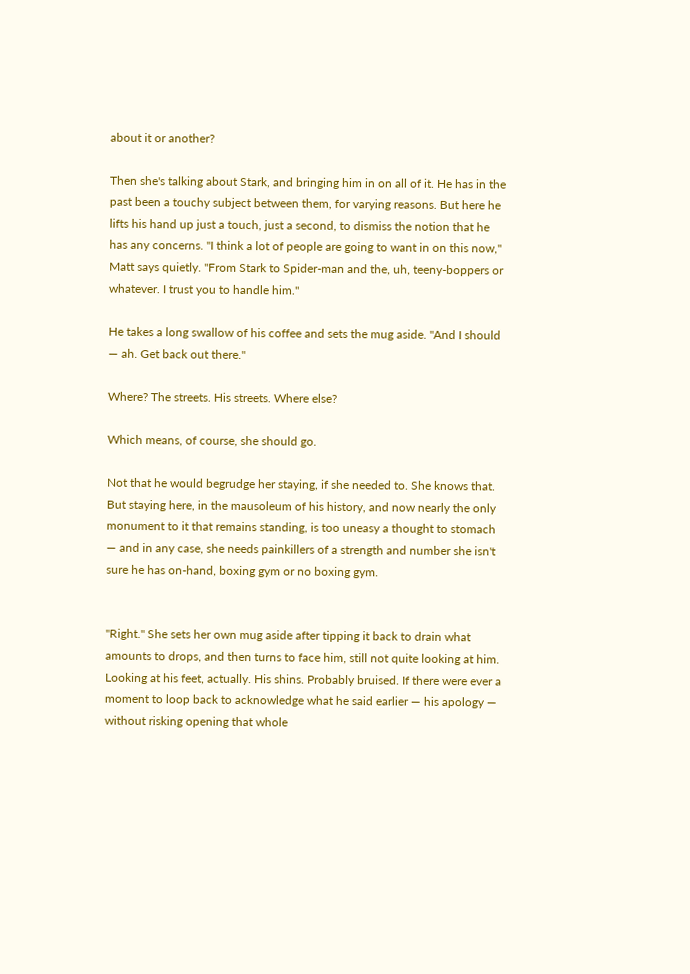about it or another?

Then she's talking about Stark, and bringing him in on all of it. He has in the past been a touchy subject between them, for varying reasons. But here he lifts his hand up just a touch, just a second, to dismiss the notion that he has any concerns. "I think a lot of people are going to want in on this now," Matt says quietly. "From Stark to Spider-man and the, uh, teeny-boppers or whatever. I trust you to handle him."

He takes a long swallow of his coffee and sets the mug aside. "And I should — ah. Get back out there."

Where? The streets. His streets. Where else?

Which means, of course, she should go.

Not that he would begrudge her staying, if she needed to. She knows that. But staying here, in the mausoleum of his history, and now nearly the only monument to it that remains standing, is too uneasy a thought to stomach — and in any case, she needs painkillers of a strength and number she isn't sure he has on-hand, boxing gym or no boxing gym.


"Right." She sets her own mug aside after tipping it back to drain what amounts to drops, and then turns to face him, still not quite looking at him. Looking at his feet, actually. His shins. Probably bruised. If there were ever a moment to loop back to acknowledge what he said earlier — his apology — without risking opening that whole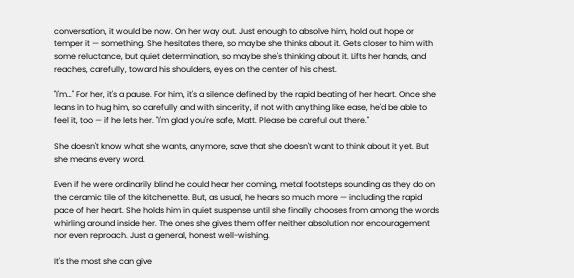conversation, it would be now. On her way out. Just enough to absolve him, hold out hope or temper it — something. She hesitates there, so maybe she thinks about it. Gets closer to him with some reluctance, but quiet determination, so maybe she's thinking about it. Lifts her hands, and reaches, carefully, toward his shoulders, eyes on the center of his chest.

"I'm…" For her, it's a pause. For him, it's a silence defined by the rapid beating of her heart. Once she leans in to hug him, so carefully and with sincerity, if not with anything like ease, he'd be able to feel it, too — if he lets her. "I'm glad you're safe, Matt. Please be careful out there."

She doesn't know what she wants, anymore, save that she doesn't want to think about it yet. But she means every word.

Even if he were ordinarily blind he could hear her coming, metal footsteps sounding as they do on the ceramic tile of the kitchenette. But, as usual, he hears so much more — including the rapid pace of her heart. She holds him in quiet suspense until she finally chooses from among the words whirling around inside her. The ones she gives them offer neither absolution nor encouragement nor even reproach. Just a general, honest well-wishing.

It's the most she can give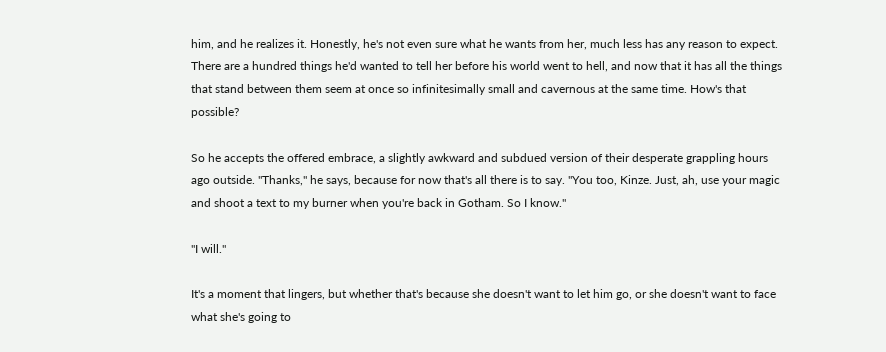him, and he realizes it. Honestly, he's not even sure what he wants from her, much less has any reason to expect. There are a hundred things he'd wanted to tell her before his world went to hell, and now that it has all the things that stand between them seem at once so infinitesimally small and cavernous at the same time. How's that possible?

So he accepts the offered embrace, a slightly awkward and subdued version of their desperate grappling hours ago outside. "Thanks," he says, because for now that's all there is to say. "You too, Kinze. Just, ah, use your magic and shoot a text to my burner when you're back in Gotham. So I know."

"I will."

It's a moment that lingers, but whether that's because she doesn't want to let him go, or she doesn't want to face what she's going to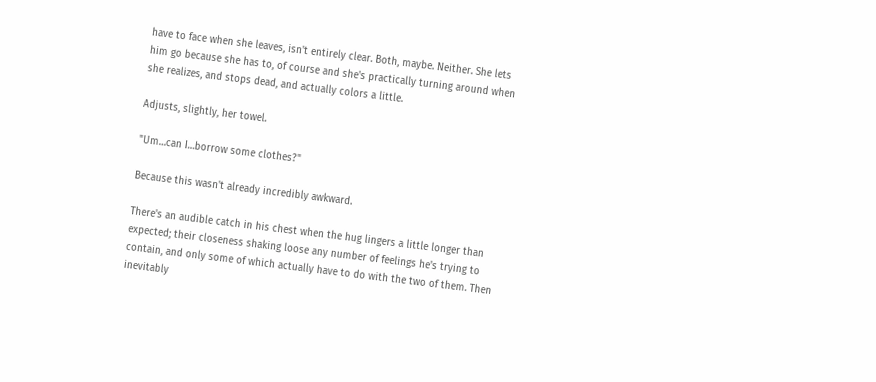have to face when she leaves, isn't entirely clear. Both, maybe. Neither. She lets him go because she has to, of course and she's practically turning around when she realizes, and stops dead, and actually colors a little.

Adjusts, slightly, her towel.

"Um…can I…borrow some clothes?"

Because this wasn't already incredibly awkward.

There's an audible catch in his chest when the hug lingers a little longer than expected; their closeness shaking loose any number of feelings he's trying to contain, and only some of which actually have to do with the two of them. Then inevitably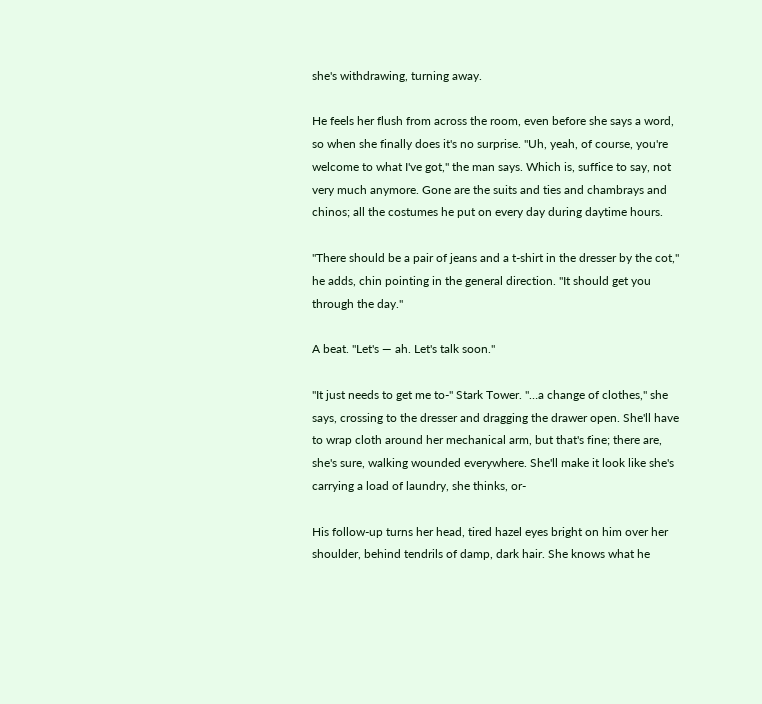she's withdrawing, turning away.

He feels her flush from across the room, even before she says a word, so when she finally does it's no surprise. "Uh, yeah, of course, you're welcome to what I've got," the man says. Which is, suffice to say, not very much anymore. Gone are the suits and ties and chambrays and chinos; all the costumes he put on every day during daytime hours.

"There should be a pair of jeans and a t-shirt in the dresser by the cot," he adds, chin pointing in the general direction. "It should get you through the day."

A beat. "Let's — ah. Let's talk soon."

"It just needs to get me to-" Stark Tower. "…a change of clothes," she says, crossing to the dresser and dragging the drawer open. She'll have to wrap cloth around her mechanical arm, but that's fine; there are, she's sure, walking wounded everywhere. She'll make it look like she's carrying a load of laundry, she thinks, or-

His follow-up turns her head, tired hazel eyes bright on him over her shoulder, behind tendrils of damp, dark hair. She knows what he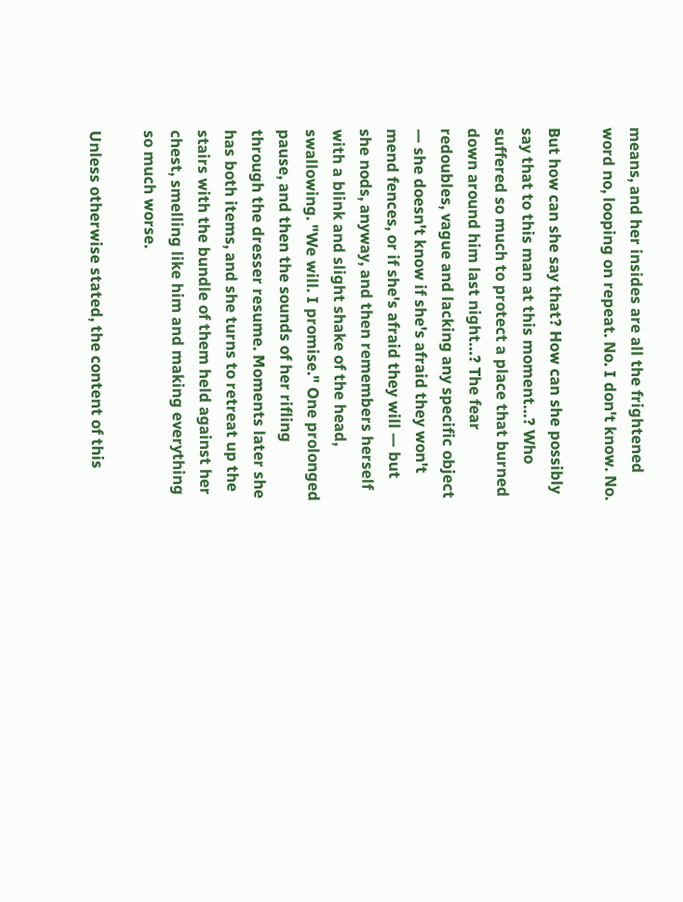means, and her insides are all the frightened word no, looping on repeat. No. I don't know. No.

But how can she say that? How can she possibly say that to this man at this moment…? Who suffered so much to protect a place that burned down around him last night…? The fear redoubles, vague and lacking any specific object — she doesn't know if she's afraid they won't mend fences, or if she's afraid they will — but she nods, anyway, and then remembers herself with a blink and slight shake of the head, swallowing. "We will. I promise." One prolonged pause, and then the sounds of her rifling through the dresser resume. Moments later she has both items, and she turns to retreat up the stairs with the bundle of them held against her chest, smelling like him and making everything so much worse.

Unless otherwise stated, the content of this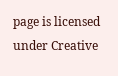page is licensed under Creative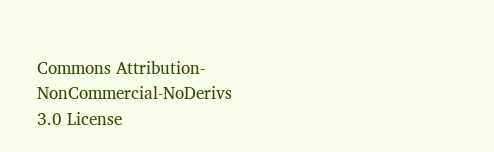Commons Attribution-NonCommercial-NoDerivs 3.0 License